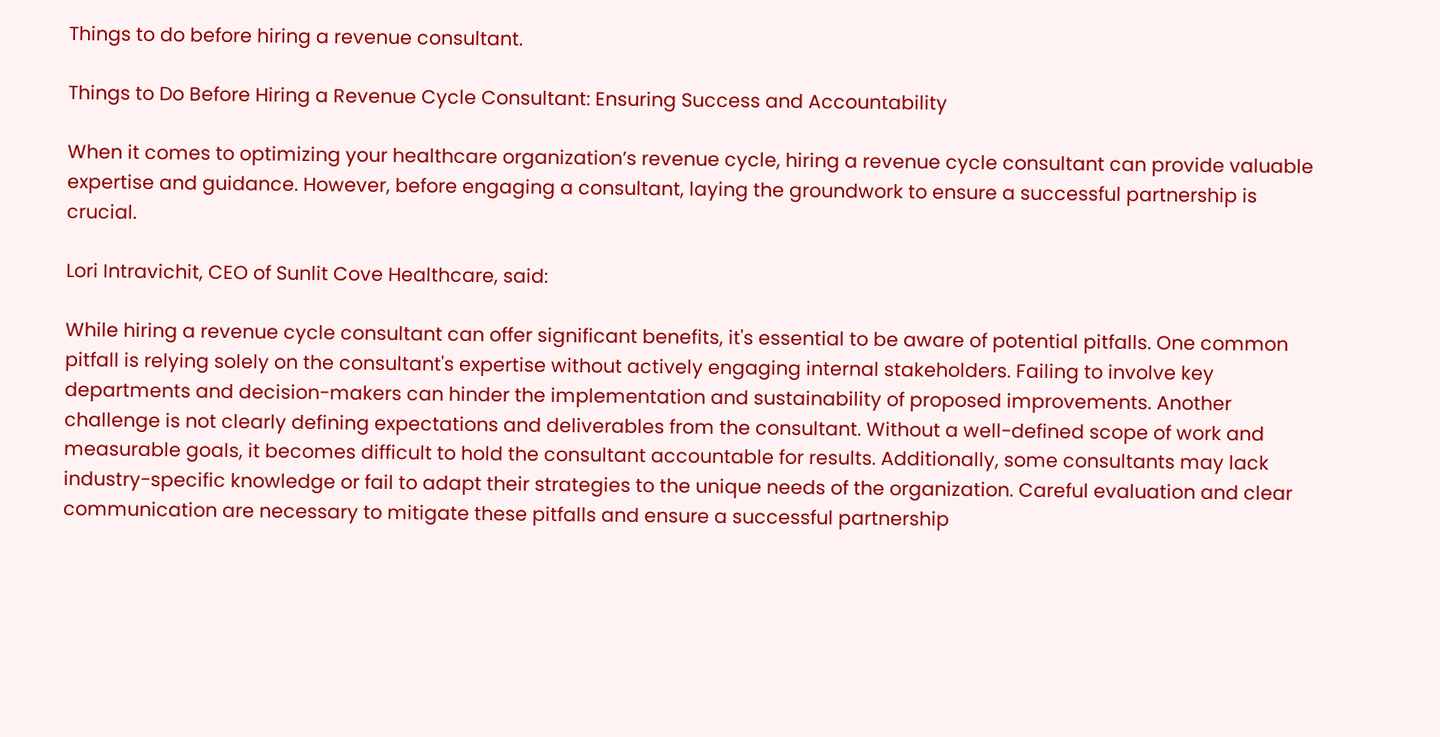Things to do before hiring a revenue consultant.

Things to Do Before Hiring a Revenue Cycle Consultant: Ensuring Success and Accountability

When it comes to optimizing your healthcare organization’s revenue cycle, hiring a revenue cycle consultant can provide valuable expertise and guidance. However, before engaging a consultant, laying the groundwork to ensure a successful partnership is crucial.

Lori Intravichit, CEO of Sunlit Cove Healthcare, said:

While hiring a revenue cycle consultant can offer significant benefits, it's essential to be aware of potential pitfalls. One common pitfall is relying solely on the consultant's expertise without actively engaging internal stakeholders. Failing to involve key departments and decision-makers can hinder the implementation and sustainability of proposed improvements. Another challenge is not clearly defining expectations and deliverables from the consultant. Without a well-defined scope of work and measurable goals, it becomes difficult to hold the consultant accountable for results. Additionally, some consultants may lack industry-specific knowledge or fail to adapt their strategies to the unique needs of the organization. Careful evaluation and clear communication are necessary to mitigate these pitfalls and ensure a successful partnership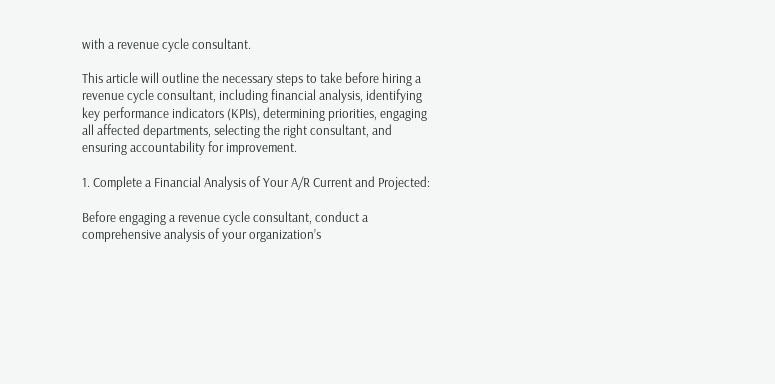with a revenue cycle consultant.

This article will outline the necessary steps to take before hiring a revenue cycle consultant, including financial analysis, identifying key performance indicators (KPIs), determining priorities, engaging all affected departments, selecting the right consultant, and ensuring accountability for improvement.

1. Complete a Financial Analysis of Your A/R Current and Projected:

Before engaging a revenue cycle consultant, conduct a comprehensive analysis of your organization’s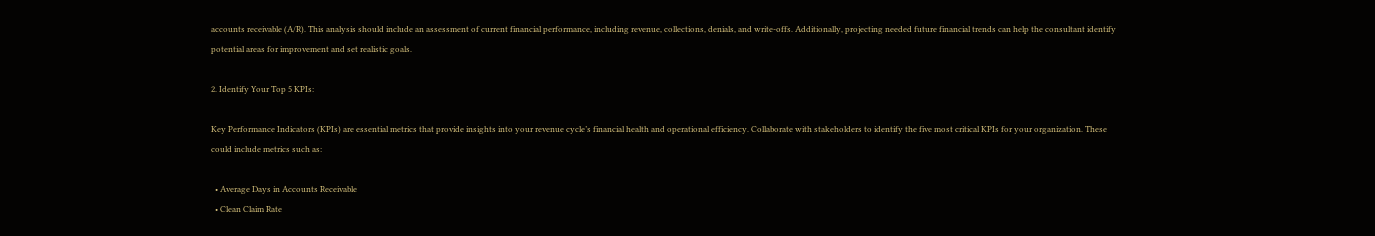accounts receivable (A/R). This analysis should include an assessment of current financial performance, including revenue, collections, denials, and write-offs. Additionally, projecting needed future financial trends can help the consultant identify potential areas for improvement and set realistic goals.

2. Identify Your Top 5 KPIs:

Key Performance Indicators (KPIs) are essential metrics that provide insights into your revenue cycle’s financial health and operational efficiency. Collaborate with stakeholders to identify the five most critical KPIs for your organization. These could include metrics such as:

  • Average Days in Accounts Receivable
  • Clean Claim Rate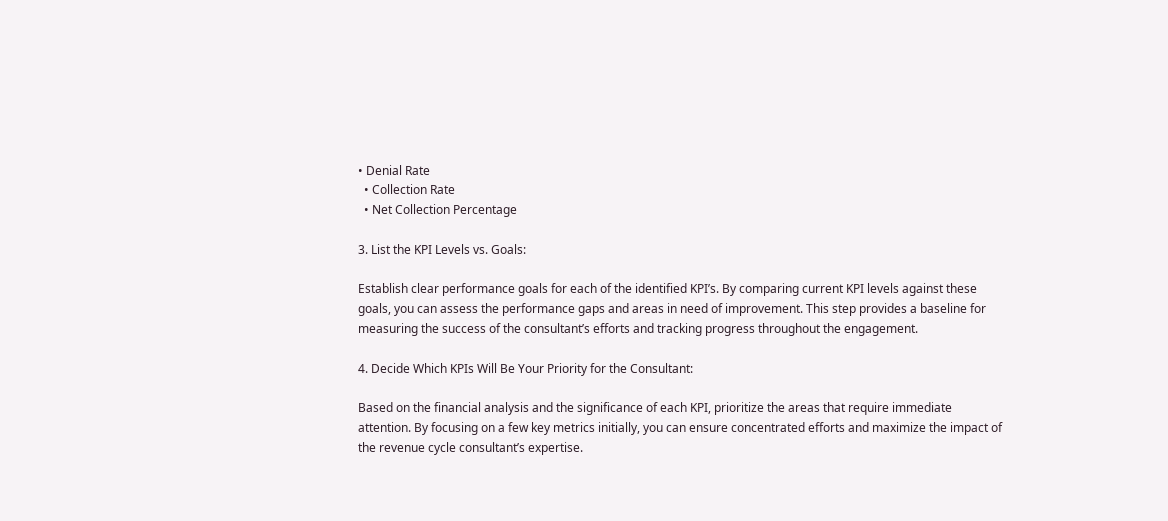• Denial Rate
  • Collection Rate
  • Net Collection Percentage

3. List the KPI Levels vs. Goals:

Establish clear performance goals for each of the identified KPI’s. By comparing current KPI levels against these goals, you can assess the performance gaps and areas in need of improvement. This step provides a baseline for measuring the success of the consultant’s efforts and tracking progress throughout the engagement.

4. Decide Which KPIs Will Be Your Priority for the Consultant:

Based on the financial analysis and the significance of each KPI, prioritize the areas that require immediate attention. By focusing on a few key metrics initially, you can ensure concentrated efforts and maximize the impact of the revenue cycle consultant’s expertise.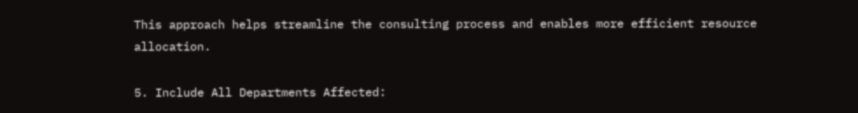This approach helps streamline the consulting process and enables more efficient resource allocation.

5. Include All Departments Affected: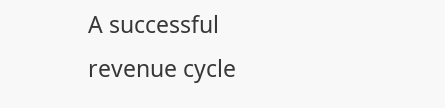A successful revenue cycle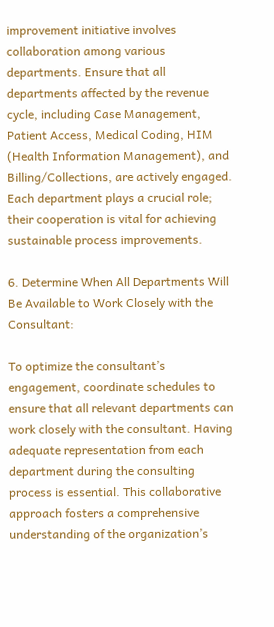improvement initiative involves collaboration among various departments. Ensure that all departments affected by the revenue cycle, including Case Management, Patient Access, Medical Coding, HIM (Health Information Management), and Billing/Collections, are actively engaged. Each department plays a crucial role; their cooperation is vital for achieving sustainable process improvements.

6. Determine When All Departments Will Be Available to Work Closely with the Consultant:

To optimize the consultant’s engagement, coordinate schedules to ensure that all relevant departments can work closely with the consultant. Having adequate representation from each department during the consulting process is essential. This collaborative approach fosters a comprehensive understanding of the organization’s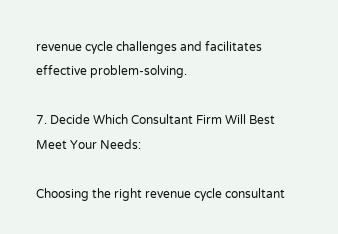revenue cycle challenges and facilitates effective problem-solving.

7. Decide Which Consultant Firm Will Best Meet Your Needs:

Choosing the right revenue cycle consultant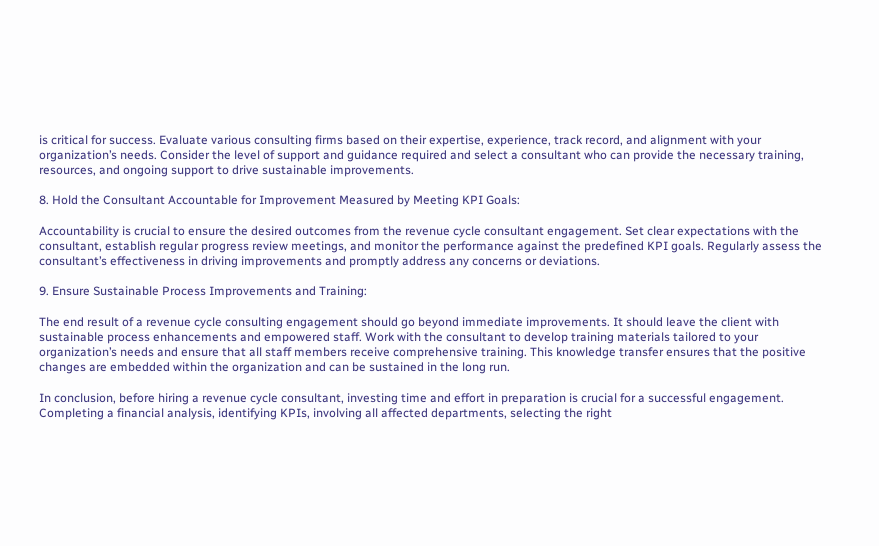is critical for success. Evaluate various consulting firms based on their expertise, experience, track record, and alignment with your organization’s needs. Consider the level of support and guidance required and select a consultant who can provide the necessary training, resources, and ongoing support to drive sustainable improvements.

8. Hold the Consultant Accountable for Improvement Measured by Meeting KPI Goals:

Accountability is crucial to ensure the desired outcomes from the revenue cycle consultant engagement. Set clear expectations with the consultant, establish regular progress review meetings, and monitor the performance against the predefined KPI goals. Regularly assess the consultant’s effectiveness in driving improvements and promptly address any concerns or deviations.

9. Ensure Sustainable Process Improvements and Training:

The end result of a revenue cycle consulting engagement should go beyond immediate improvements. It should leave the client with sustainable process enhancements and empowered staff. Work with the consultant to develop training materials tailored to your organization’s needs and ensure that all staff members receive comprehensive training. This knowledge transfer ensures that the positive changes are embedded within the organization and can be sustained in the long run.

In conclusion, before hiring a revenue cycle consultant, investing time and effort in preparation is crucial for a successful engagement. Completing a financial analysis, identifying KPIs, involving all affected departments, selecting the right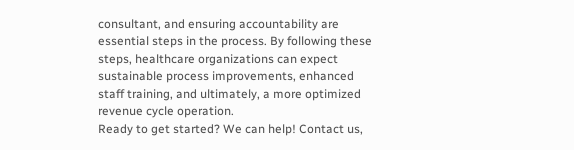consultant, and ensuring accountability are essential steps in the process. By following these steps, healthcare organizations can expect sustainable process improvements, enhanced staff training, and ultimately, a more optimized revenue cycle operation.
Ready to get started? We can help! Contact us,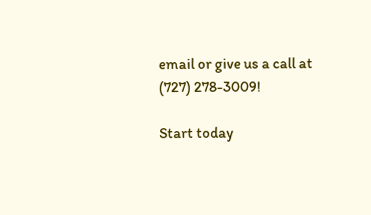email or give us a call at (727) 278-3009!

Start today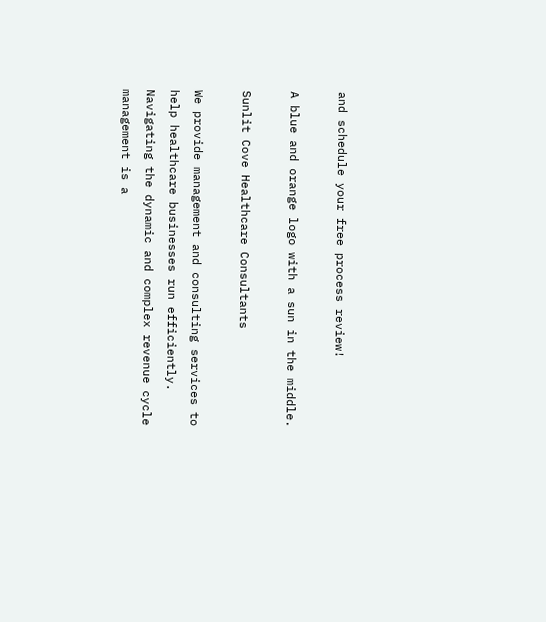and schedule your free process review!

A blue and orange logo with a sun in the middle.

Sunlit Cove Healthcare Consultants

We provide management and consulting services to help healthcare businesses run efficiently. Navigating the dynamic and complex revenue cycle management is a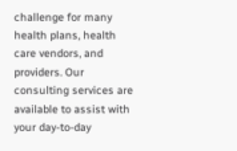challenge for many health plans, health care vendors, and providers. Our consulting services are available to assist with your day-to-day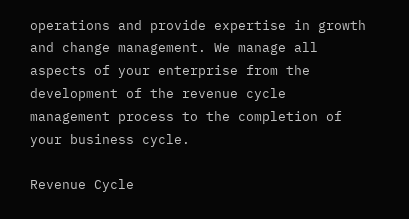operations and provide expertise in growth and change management. We manage all aspects of your enterprise from the development of the revenue cycle management process to the completion of your business cycle.

Revenue Cycle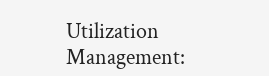Utilization Management: